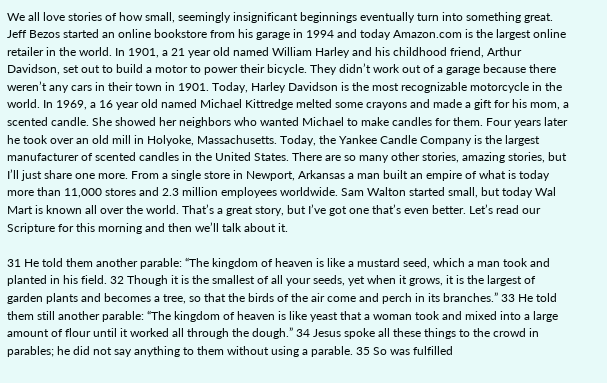We all love stories of how small, seemingly insignificant beginnings eventually turn into something great. Jeff Bezos started an online bookstore from his garage in 1994 and today Amazon.com is the largest online retailer in the world. In 1901, a 21 year old named William Harley and his childhood friend, Arthur Davidson, set out to build a motor to power their bicycle. They didn’t work out of a garage because there weren’t any cars in their town in 1901. Today, Harley Davidson is the most recognizable motorcycle in the world. In 1969, a 16 year old named Michael Kittredge melted some crayons and made a gift for his mom, a scented candle. She showed her neighbors who wanted Michael to make candles for them. Four years later he took over an old mill in Holyoke, Massachusetts. Today, the Yankee Candle Company is the largest manufacturer of scented candles in the United States. There are so many other stories, amazing stories, but I’ll just share one more. From a single store in Newport, Arkansas a man built an empire of what is today more than 11,000 stores and 2.3 million employees worldwide. Sam Walton started small, but today Wal Mart is known all over the world. That’s a great story, but I’ve got one that’s even better. Let’s read our Scripture for this morning and then we’ll talk about it.

31 He told them another parable: “The kingdom of heaven is like a mustard seed, which a man took and planted in his field. 32 Though it is the smallest of all your seeds, yet when it grows, it is the largest of garden plants and becomes a tree, so that the birds of the air come and perch in its branches.” 33 He told them still another parable: “The kingdom of heaven is like yeast that a woman took and mixed into a large amount of flour until it worked all through the dough.” 34 Jesus spoke all these things to the crowd in parables; he did not say anything to them without using a parable. 35 So was fulfilled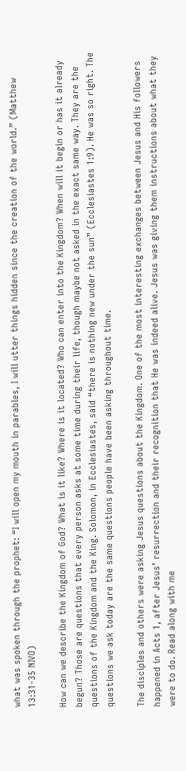what was spoken through the prophet: “I will open my mouth in parables, I will utter things hidden since the creation of the world.” (Matthew 13:31-35 NIVO)

How can we describe the Kingdom of God? What is it like? Where is it located? Who can enter into the Kingdom? When will it begin or has it already begun? Those are questions that every person asks at some time during their life, though maybe not asked in the exact same way. They are the questions of the Kingdom and the King. Solomon, in Ecclesiastes, said “there is nothing new under the sun” (Ecclesiastes 1:9). He was so right. The questions we ask today are the same questions people have been asking throughout time.

The disciples and others were asking Jesus questions about the Kingdom. One of the most interesting exchanges between Jesus and His followers happened in Acts 1, after Jesus’ resurrection and their recognition that He was indeed alive. Jesus was giving them instructions about what they were to do. Read along with me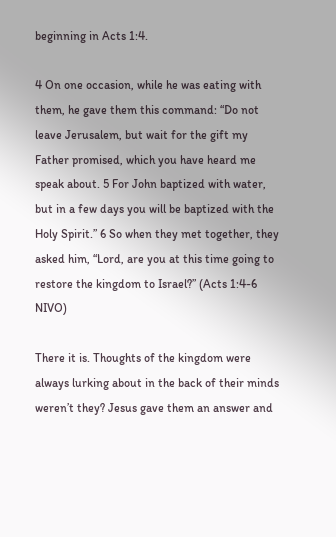beginning in Acts 1:4.

4 On one occasion, while he was eating with them, he gave them this command: “Do not leave Jerusalem, but wait for the gift my Father promised, which you have heard me speak about. 5 For John baptized with water, but in a few days you will be baptized with the Holy Spirit.” 6 So when they met together, they asked him, “Lord, are you at this time going to restore the kingdom to Israel?” (Acts 1:4-6 NIVO)

There it is. Thoughts of the kingdom were always lurking about in the back of their minds weren’t they? Jesus gave them an answer and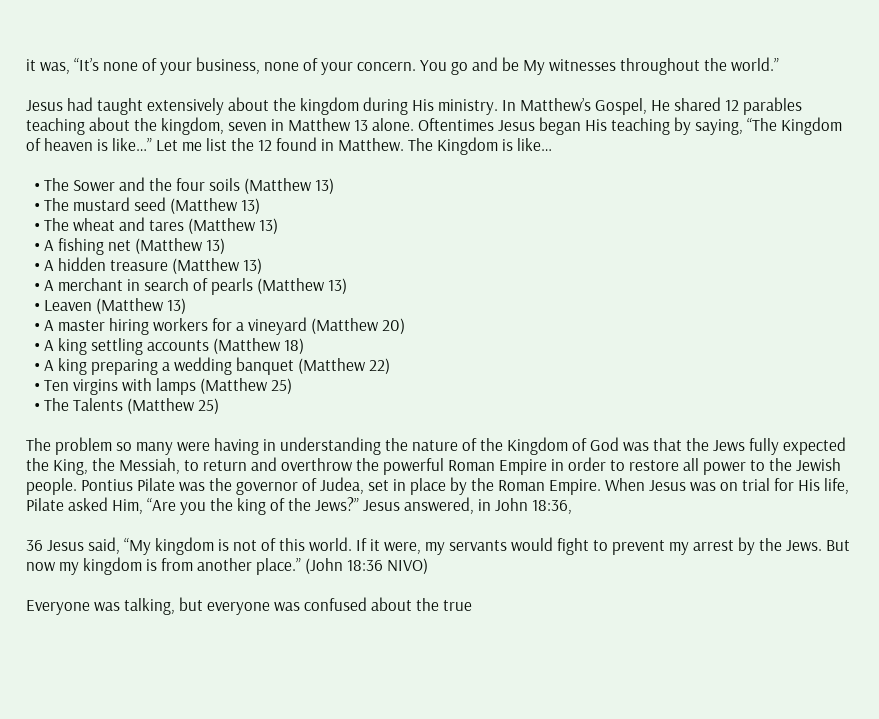it was, “It’s none of your business, none of your concern. You go and be My witnesses throughout the world.”

Jesus had taught extensively about the kingdom during His ministry. In Matthew’s Gospel, He shared 12 parables teaching about the kingdom, seven in Matthew 13 alone. Oftentimes Jesus began His teaching by saying, “The Kingdom of heaven is like…” Let me list the 12 found in Matthew. The Kingdom is like…

  • The Sower and the four soils (Matthew 13)
  • The mustard seed (Matthew 13)
  • The wheat and tares (Matthew 13)
  • A fishing net (Matthew 13)
  • A hidden treasure (Matthew 13)
  • A merchant in search of pearls (Matthew 13)
  • Leaven (Matthew 13)
  • A master hiring workers for a vineyard (Matthew 20)
  • A king settling accounts (Matthew 18)
  • A king preparing a wedding banquet (Matthew 22)
  • Ten virgins with lamps (Matthew 25)
  • The Talents (Matthew 25)

The problem so many were having in understanding the nature of the Kingdom of God was that the Jews fully expected the King, the Messiah, to return and overthrow the powerful Roman Empire in order to restore all power to the Jewish people. Pontius Pilate was the governor of Judea, set in place by the Roman Empire. When Jesus was on trial for His life, Pilate asked Him, “Are you the king of the Jews?” Jesus answered, in John 18:36,

36 Jesus said, “My kingdom is not of this world. If it were, my servants would fight to prevent my arrest by the Jews. But now my kingdom is from another place.” (John 18:36 NIVO)

Everyone was talking, but everyone was confused about the true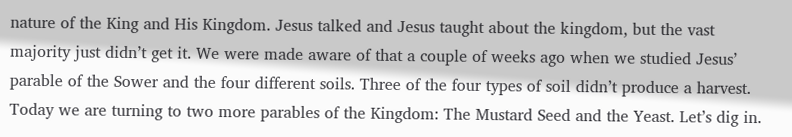nature of the King and His Kingdom. Jesus talked and Jesus taught about the kingdom, but the vast majority just didn’t get it. We were made aware of that a couple of weeks ago when we studied Jesus’ parable of the Sower and the four different soils. Three of the four types of soil didn’t produce a harvest. Today we are turning to two more parables of the Kingdom: The Mustard Seed and the Yeast. Let’s dig in.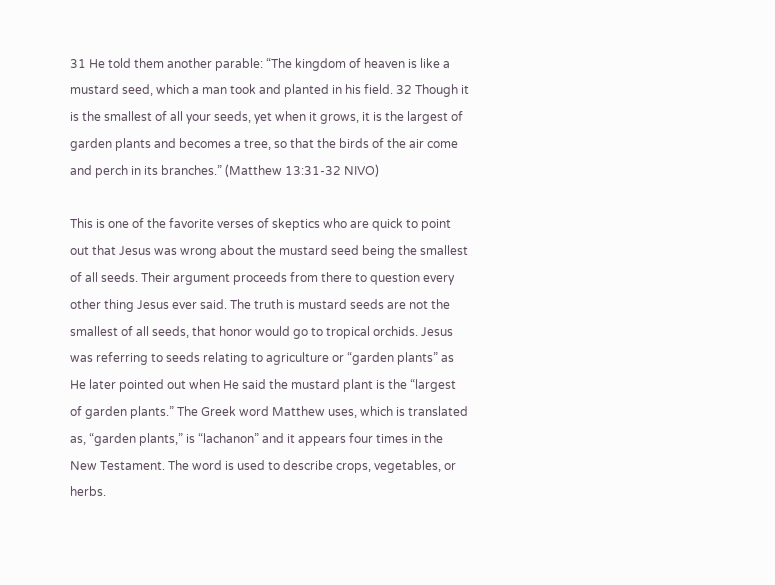31 He told them another parable: “The kingdom of heaven is like a mustard seed, which a man took and planted in his field. 32 Though it is the smallest of all your seeds, yet when it grows, it is the largest of garden plants and becomes a tree, so that the birds of the air come and perch in its branches.” (Matthew 13:31-32 NIVO)

This is one of the favorite verses of skeptics who are quick to point out that Jesus was wrong about the mustard seed being the smallest of all seeds. Their argument proceeds from there to question every other thing Jesus ever said. The truth is mustard seeds are not the smallest of all seeds, that honor would go to tropical orchids. Jesus was referring to seeds relating to agriculture or “garden plants” as He later pointed out when He said the mustard plant is the “largest of garden plants.” The Greek word Matthew uses, which is translated as, “garden plants,” is “lachanon” and it appears four times in the New Testament. The word is used to describe crops, vegetables, or herbs.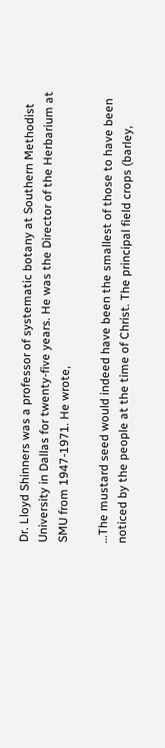Dr. Lloyd Shinners was a professor of systematic botany at Southern Methodist University in Dallas for twenty-five years. He was the Director of the Herbarium at SMU from 1947-1971. He wrote,

…The mustard seed would indeed have been the smallest of those to have been noticed by the people at the time of Christ. The principal field crops (barley,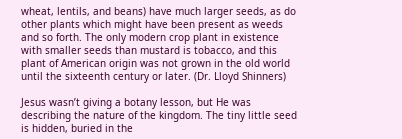wheat, lentils, and beans) have much larger seeds, as do other plants which might have been present as weeds and so forth. The only modern crop plant in existence with smaller seeds than mustard is tobacco, and this plant of American origin was not grown in the old world until the sixteenth century or later. (Dr. Lloyd Shinners)

Jesus wasn’t giving a botany lesson, but He was describing the nature of the kingdom. The tiny little seed is hidden, buried in the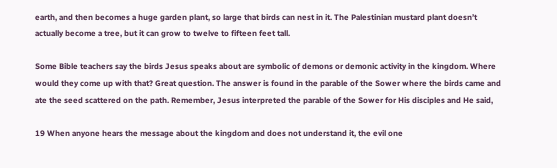earth, and then becomes a huge garden plant, so large that birds can nest in it. The Palestinian mustard plant doesn’t actually become a tree, but it can grow to twelve to fifteen feet tall.

Some Bible teachers say the birds Jesus speaks about are symbolic of demons or demonic activity in the kingdom. Where would they come up with that? Great question. The answer is found in the parable of the Sower where the birds came and ate the seed scattered on the path. Remember, Jesus interpreted the parable of the Sower for His disciples and He said,

19 When anyone hears the message about the kingdom and does not understand it, the evil one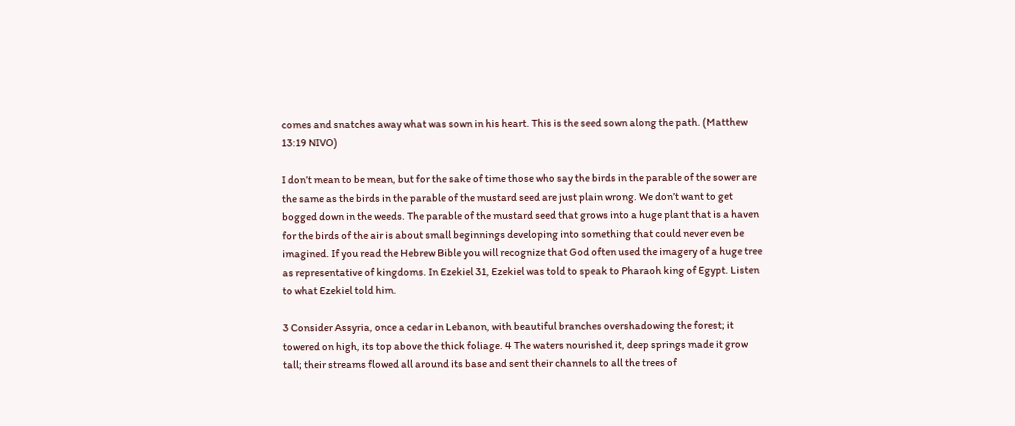comes and snatches away what was sown in his heart. This is the seed sown along the path. (Matthew 13:19 NIVO)

I don’t mean to be mean, but for the sake of time those who say the birds in the parable of the sower are the same as the birds in the parable of the mustard seed are just plain wrong. We don’t want to get bogged down in the weeds. The parable of the mustard seed that grows into a huge plant that is a haven for the birds of the air is about small beginnings developing into something that could never even be imagined. If you read the Hebrew Bible you will recognize that God often used the imagery of a huge tree as representative of kingdoms. In Ezekiel 31, Ezekiel was told to speak to Pharaoh king of Egypt. Listen to what Ezekiel told him.

3 Consider Assyria, once a cedar in Lebanon, with beautiful branches overshadowing the forest; it towered on high, its top above the thick foliage. 4 The waters nourished it, deep springs made it grow tall; their streams flowed all around its base and sent their channels to all the trees of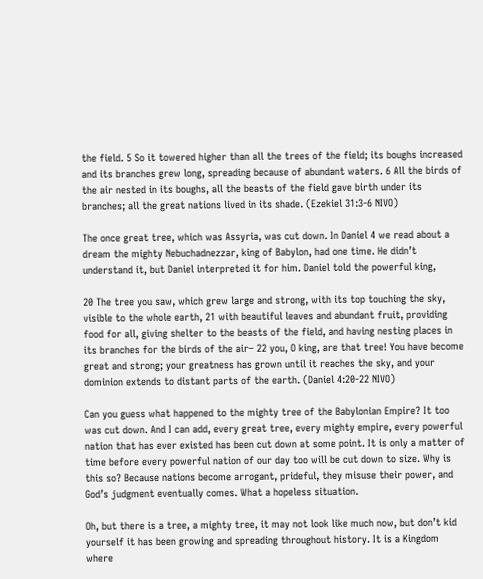the field. 5 So it towered higher than all the trees of the field; its boughs increased and its branches grew long, spreading because of abundant waters. 6 All the birds of the air nested in its boughs, all the beasts of the field gave birth under its branches; all the great nations lived in its shade. (Ezekiel 31:3-6 NIVO)

The once great tree, which was Assyria, was cut down. In Daniel 4 we read about a dream the mighty Nebuchadnezzar, king of Babylon, had one time. He didn’t understand it, but Daniel interpreted it for him. Daniel told the powerful king,

20 The tree you saw, which grew large and strong, with its top touching the sky, visible to the whole earth, 21 with beautiful leaves and abundant fruit, providing food for all, giving shelter to the beasts of the field, and having nesting places in its branches for the birds of the air– 22 you, O king, are that tree! You have become great and strong; your greatness has grown until it reaches the sky, and your dominion extends to distant parts of the earth. (Daniel 4:20-22 NIVO)

Can you guess what happened to the mighty tree of the Babylonian Empire? It too was cut down. And I can add, every great tree, every mighty empire, every powerful nation that has ever existed has been cut down at some point. It is only a matter of time before every powerful nation of our day too will be cut down to size. Why is this so? Because nations become arrogant, prideful, they misuse their power, and God’s judgment eventually comes. What a hopeless situation.

Oh, but there is a tree, a mighty tree, it may not look like much now, but don’t kid yourself it has been growing and spreading throughout history. It is a Kingdom where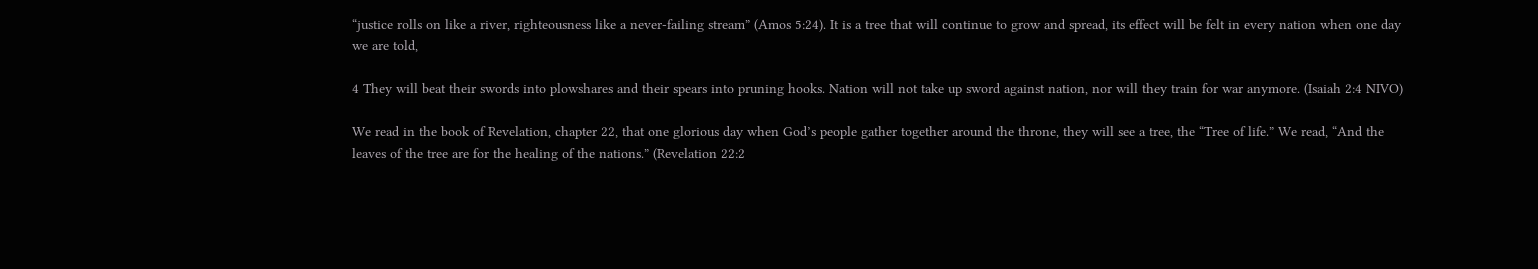“justice rolls on like a river, righteousness like a never-failing stream” (Amos 5:24). It is a tree that will continue to grow and spread, its effect will be felt in every nation when one day we are told,

4 They will beat their swords into plowshares and their spears into pruning hooks. Nation will not take up sword against nation, nor will they train for war anymore. (Isaiah 2:4 NIVO)

We read in the book of Revelation, chapter 22, that one glorious day when God’s people gather together around the throne, they will see a tree, the “Tree of life.” We read, “And the leaves of the tree are for the healing of the nations.” (Revelation 22:2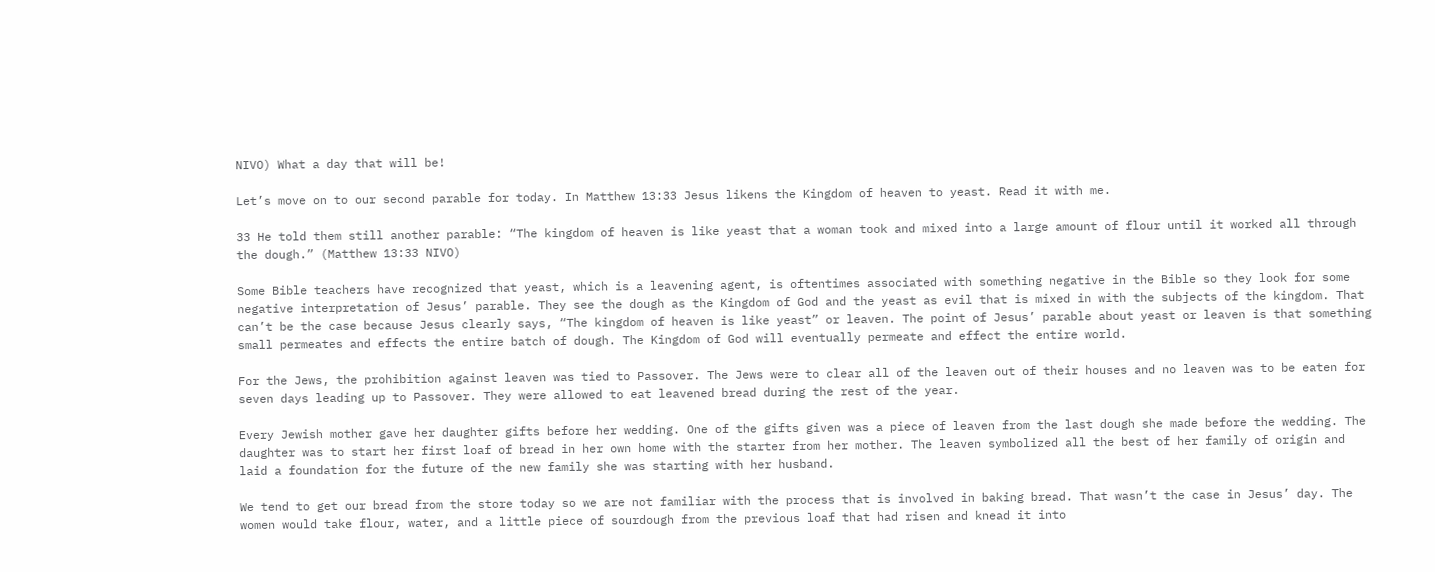NIVO) What a day that will be!

Let’s move on to our second parable for today. In Matthew 13:33 Jesus likens the Kingdom of heaven to yeast. Read it with me.

33 He told them still another parable: “The kingdom of heaven is like yeast that a woman took and mixed into a large amount of flour until it worked all through the dough.” (Matthew 13:33 NIVO)

Some Bible teachers have recognized that yeast, which is a leavening agent, is oftentimes associated with something negative in the Bible so they look for some negative interpretation of Jesus’ parable. They see the dough as the Kingdom of God and the yeast as evil that is mixed in with the subjects of the kingdom. That can’t be the case because Jesus clearly says, “The kingdom of heaven is like yeast” or leaven. The point of Jesus’ parable about yeast or leaven is that something small permeates and effects the entire batch of dough. The Kingdom of God will eventually permeate and effect the entire world.

For the Jews, the prohibition against leaven was tied to Passover. The Jews were to clear all of the leaven out of their houses and no leaven was to be eaten for seven days leading up to Passover. They were allowed to eat leavened bread during the rest of the year.

Every Jewish mother gave her daughter gifts before her wedding. One of the gifts given was a piece of leaven from the last dough she made before the wedding. The daughter was to start her first loaf of bread in her own home with the starter from her mother. The leaven symbolized all the best of her family of origin and laid a foundation for the future of the new family she was starting with her husband.

We tend to get our bread from the store today so we are not familiar with the process that is involved in baking bread. That wasn’t the case in Jesus’ day. The women would take flour, water, and a little piece of sourdough from the previous loaf that had risen and knead it into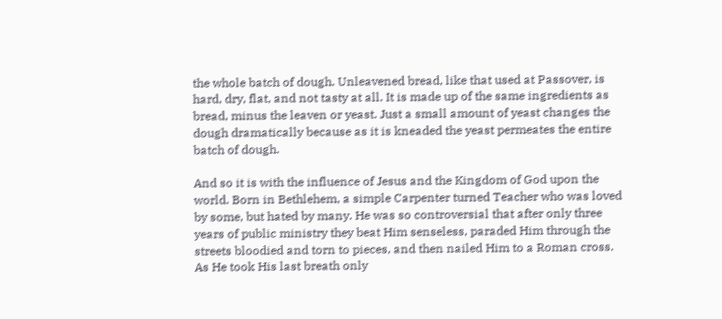the whole batch of dough. Unleavened bread, like that used at Passover, is hard, dry, flat, and not tasty at all. It is made up of the same ingredients as bread, minus the leaven or yeast. Just a small amount of yeast changes the dough dramatically because as it is kneaded the yeast permeates the entire batch of dough.

And so it is with the influence of Jesus and the Kingdom of God upon the world. Born in Bethlehem, a simple Carpenter turned Teacher who was loved by some, but hated by many. He was so controversial that after only three years of public ministry they beat Him senseless, paraded Him through the streets bloodied and torn to pieces, and then nailed Him to a Roman cross. As He took His last breath only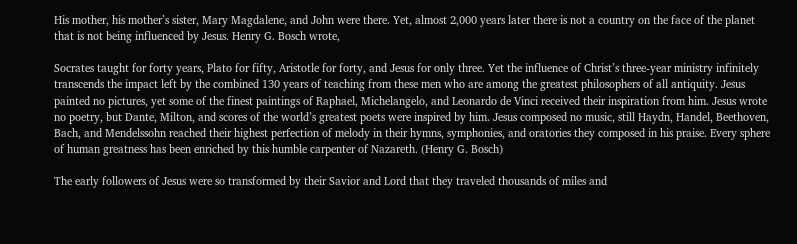His mother, his mother’s sister, Mary Magdalene, and John were there. Yet, almost 2,000 years later there is not a country on the face of the planet that is not being influenced by Jesus. Henry G. Bosch wrote,

Socrates taught for forty years, Plato for fifty, Aristotle for forty, and Jesus for only three. Yet the influence of Christ’s three-year ministry infinitely transcends the impact left by the combined 130 years of teaching from these men who are among the greatest philosophers of all antiquity. Jesus painted no pictures, yet some of the finest paintings of Raphael, Michelangelo, and Leonardo de Vinci received their inspiration from him. Jesus wrote no poetry, but Dante, Milton, and scores of the world’s greatest poets were inspired by him. Jesus composed no music, still Haydn, Handel, Beethoven, Bach, and Mendelssohn reached their highest perfection of melody in their hymns, symphonies, and oratories they composed in his praise. Every sphere of human greatness has been enriched by this humble carpenter of Nazareth. (Henry G. Bosch)

The early followers of Jesus were so transformed by their Savior and Lord that they traveled thousands of miles and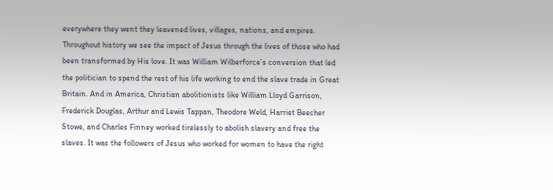everywhere they went they leavened lives, villages, nations, and empires. Throughout history we see the impact of Jesus through the lives of those who had been transformed by His love. It was William Wilberforce’s conversion that led the politician to spend the rest of his life working to end the slave trade in Great Britain. And in America, Christian abolitionists like William Lloyd Garrison, Frederick Douglas, Arthur and Lewis Tappan, Theodore Weld, Harriet Beecher Stowe, and Charles Finney worked tirelessly to abolish slavery and free the slaves. It was the followers of Jesus who worked for women to have the right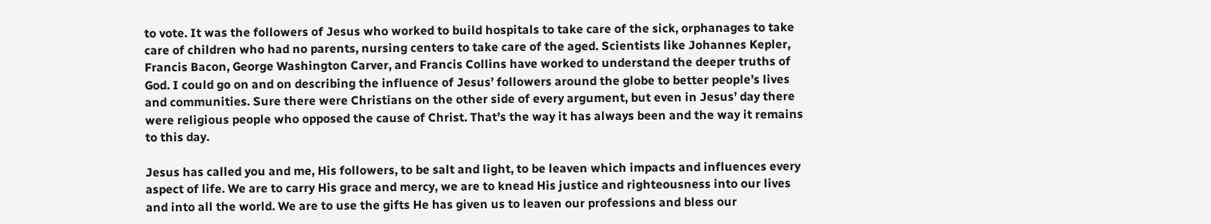to vote. It was the followers of Jesus who worked to build hospitals to take care of the sick, orphanages to take care of children who had no parents, nursing centers to take care of the aged. Scientists like Johannes Kepler, Francis Bacon, George Washington Carver, and Francis Collins have worked to understand the deeper truths of God. I could go on and on describing the influence of Jesus’ followers around the globe to better people’s lives and communities. Sure there were Christians on the other side of every argument, but even in Jesus’ day there were religious people who opposed the cause of Christ. That’s the way it has always been and the way it remains to this day.

Jesus has called you and me, His followers, to be salt and light, to be leaven which impacts and influences every aspect of life. We are to carry His grace and mercy, we are to knead His justice and righteousness into our lives and into all the world. We are to use the gifts He has given us to leaven our professions and bless our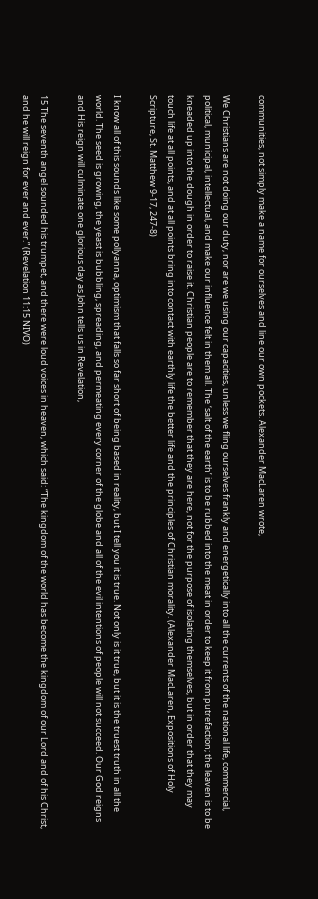communities, not simply make a name for ourselves and line our own pockets. Alexander MacLaren wrote,

We Christians are not doing our duty, nor are we using our capacities, unless we fling ourselves frankly and energetically into all the currents of the national life, commercial, political, municipal, intellectual, and make our influence felt in them all. The ‘salt of the earth’ is to be rubbed into the meat in order to keep it from putrefaction; the leaven is to be kneaded up into the dough in order to raise it. Christian people are to remember that they are here, not for the purpose of isolating themselves, but in order that they may touch life at all points, and at all points bring into contact with earthly life the better life and the principles of Christian morality. (Alexander MacLaren, Expositions of Holy Scripture, St. Matthew 9-17, 247-8)

I know all of this sounds like some pollyanna, optimism that falls so far short of being based in reality, but I tell you it is true. Not only is it true, but it is the truest truth in all the world. The seed is growing, the yeast is bubbling, spreading, and permeating every corner of the globe and all of the evil intentions of people will not succeed. Our God reigns and His reign will culminate one glorious day as John tells us in Revelation,

15 The seventh angel sounded his trumpet, and there were loud voices in heaven, which said: “The kingdom of the world has become the kingdom of our Lord and of his Christ, and he will reign for ever and ever.” (Revelation 11:15 NIVO)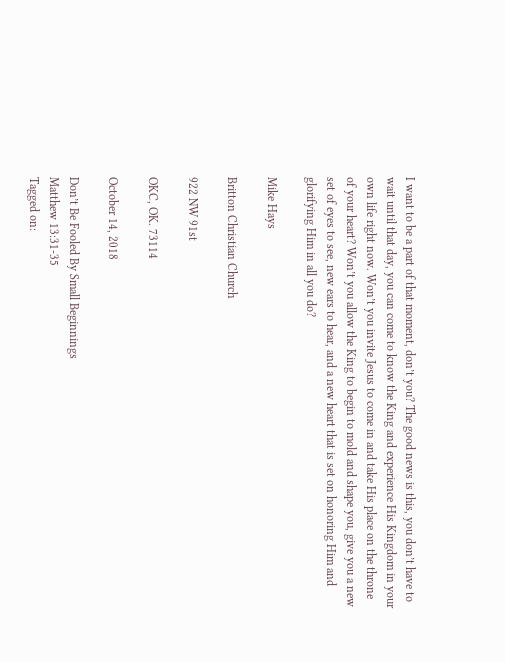I want to be a part of that moment, don’t you? The good news is this, you don’t have to wait until that day, you can come to know the King and experience His Kingdom in your own life right now. Won’t you invite Jesus to come in and take His place on the throne of your heart? Won’t you allow the King to begin to mold and shape you, give you a new set of eyes to see, new ears to hear, and a new heart that is set on honoring Him and glorifying Him in all you do?

Mike Hays

Britton Christian Church

922 NW 91st

OKC, OK. 73114

October 14, 2018

Don’t Be Fooled By Small Beginnings
Matthew 13:31-35
Tagged on: